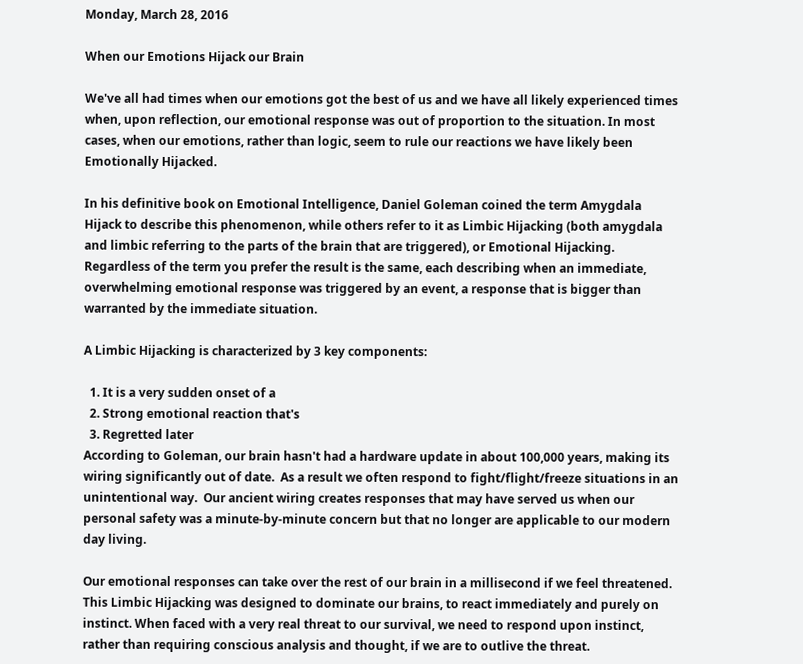Monday, March 28, 2016

When our Emotions Hijack our Brain

We've all had times when our emotions got the best of us and we have all likely experienced times when, upon reflection, our emotional response was out of proportion to the situation. In most cases, when our emotions, rather than logic, seem to rule our reactions we have likely been Emotionally Hijacked.

In his definitive book on Emotional Intelligence, Daniel Goleman coined the term Amygdala Hijack to describe this phenomenon, while others refer to it as Limbic Hijacking (both amygdala and limbic referring to the parts of the brain that are triggered), or Emotional Hijacking.  Regardless of the term you prefer the result is the same, each describing when an immediate, overwhelming emotional response was triggered by an event, a response that is bigger than warranted by the immediate situation.

A Limbic Hijacking is characterized by 3 key components:

  1. It is a very sudden onset of a
  2. Strong emotional reaction that's
  3. Regretted later
According to Goleman, our brain hasn't had a hardware update in about 100,000 years, making its wiring significantly out of date.  As a result we often respond to fight/flight/freeze situations in an unintentional way.  Our ancient wiring creates responses that may have served us when our personal safety was a minute-by-minute concern but that no longer are applicable to our modern day living.

Our emotional responses can take over the rest of our brain in a millisecond if we feel threatened. This Limbic Hijacking was designed to dominate our brains, to react immediately and purely on instinct. When faced with a very real threat to our survival, we need to respond upon instinct, rather than requiring conscious analysis and thought, if we are to outlive the threat.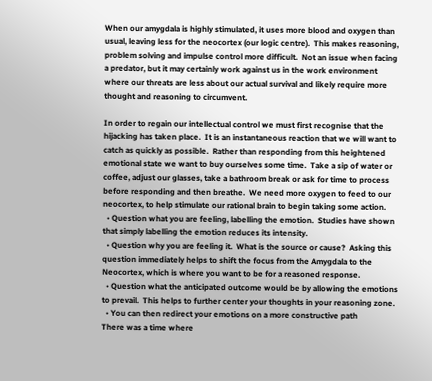When our amygdala is highly stimulated, it uses more blood and oxygen than usual, leaving less for the neocortex (our logic centre).  This makes reasoning, problem solving and impulse control more difficult.  Not an issue when facing a predator, but it may certainly work against us in the work environment where our threats are less about our actual survival and likely require more thought and reasoning to circumvent.

In order to regain our intellectual control we must first recognise that the hijacking has taken place.  It is an instantaneous reaction that we will want to catch as quickly as possible.  Rather than responding from this heightened emotional state we want to buy ourselves some time.  Take a sip of water or coffee, adjust our glasses, take a bathroom break or ask for time to process before responding and then breathe.  We need more oxygen to feed to our neocortex, to help stimulate our rational brain to begin taking some action.
  • Question what you are feeling, labelling the emotion.  Studies have shown that simply labelling the emotion reduces its intensity.
  • Question why you are feeling it.  What is the source or cause?  Asking this question immediately helps to shift the focus from the Amygdala to the Neocortex, which is where you want to be for a reasoned response.
  • Question what the anticipated outcome would be by allowing the emotions to prevail.  This helps to further center your thoughts in your reasoning zone.
  • You can then redirect your emotions on a more constructive path
There was a time where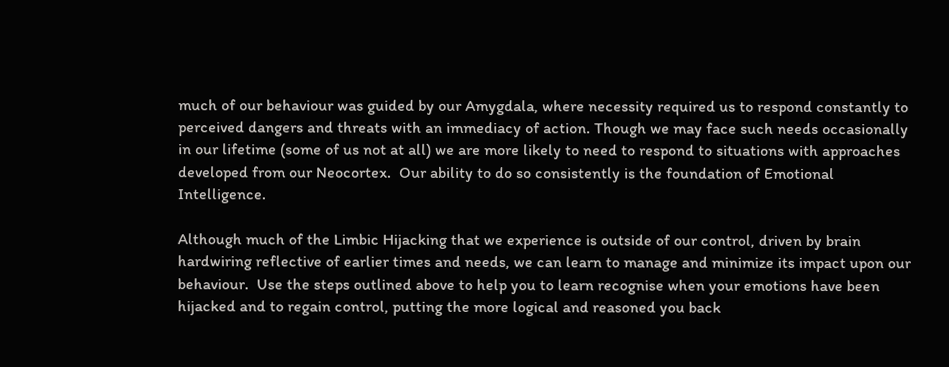much of our behaviour was guided by our Amygdala, where necessity required us to respond constantly to perceived dangers and threats with an immediacy of action. Though we may face such needs occasionally in our lifetime (some of us not at all) we are more likely to need to respond to situations with approaches developed from our Neocortex.  Our ability to do so consistently is the foundation of Emotional Intelligence.

Although much of the Limbic Hijacking that we experience is outside of our control, driven by brain hardwiring reflective of earlier times and needs, we can learn to manage and minimize its impact upon our behaviour.  Use the steps outlined above to help you to learn recognise when your emotions have been hijacked and to regain control, putting the more logical and reasoned you back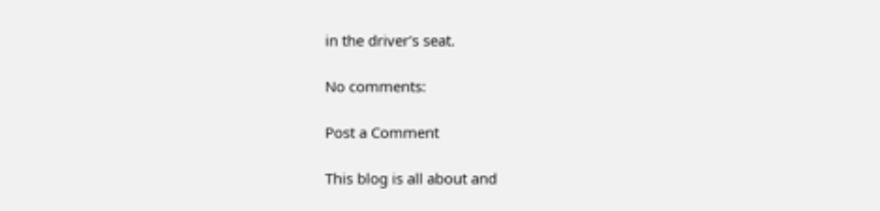in the driver's seat.

No comments:

Post a Comment

This blog is all about and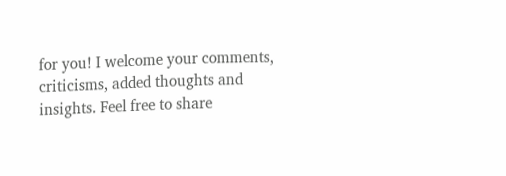for you! I welcome your comments, criticisms, added thoughts and insights. Feel free to share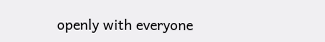openly with everyone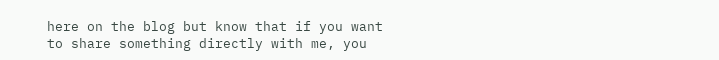here on the blog but know that if you want to share something directly with me, you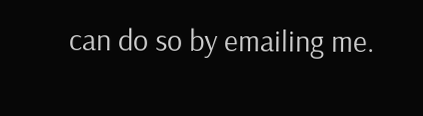can do so by emailing me.